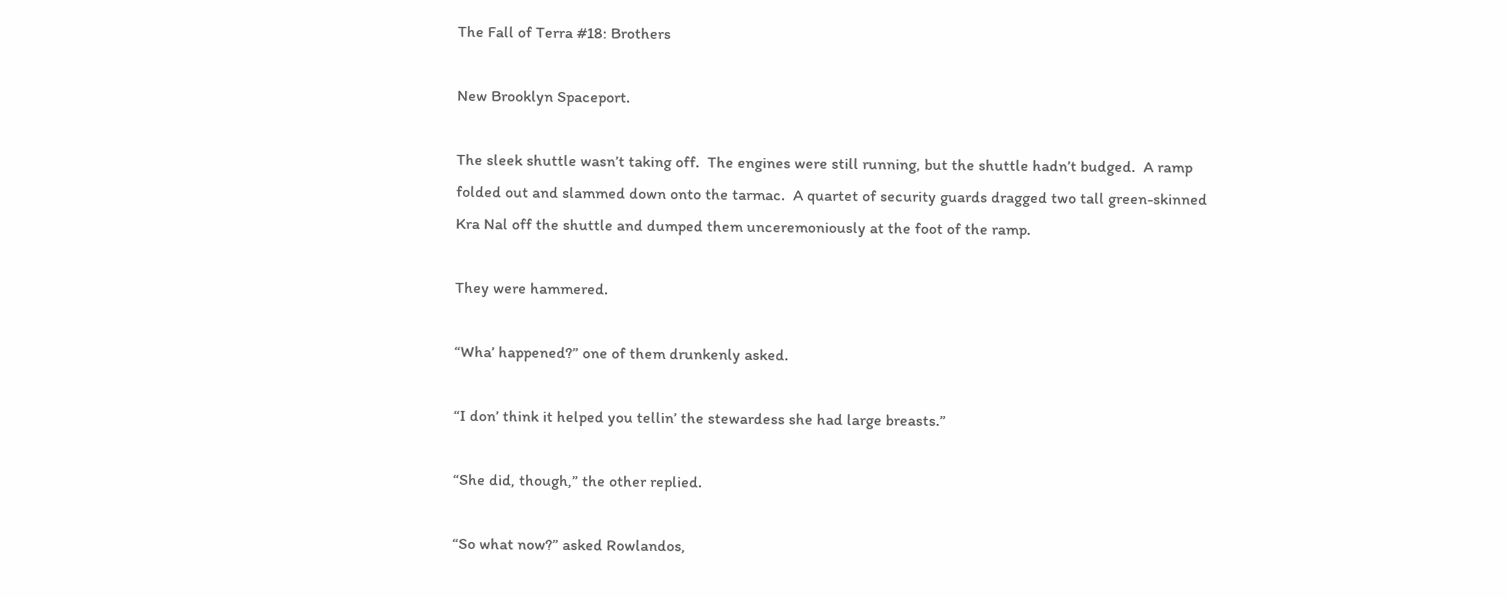The Fall of Terra #18: Brothers

New Brooklyn Spaceport.

The sleek shuttle wasn’t taking off.  The engines were still running, but the shuttle hadn’t budged.  A ramp folded out and slammed down onto the tarmac.  A quartet of security guards dragged two tall green-skinned Kra Nal off the shuttle and dumped them unceremoniously at the foot of the ramp.

They were hammered.

“Wha’ happened?” one of them drunkenly asked.

“I don’ think it helped you tellin’ the stewardess she had large breasts.”

“She did, though,” the other replied.

“So what now?” asked Rowlandos,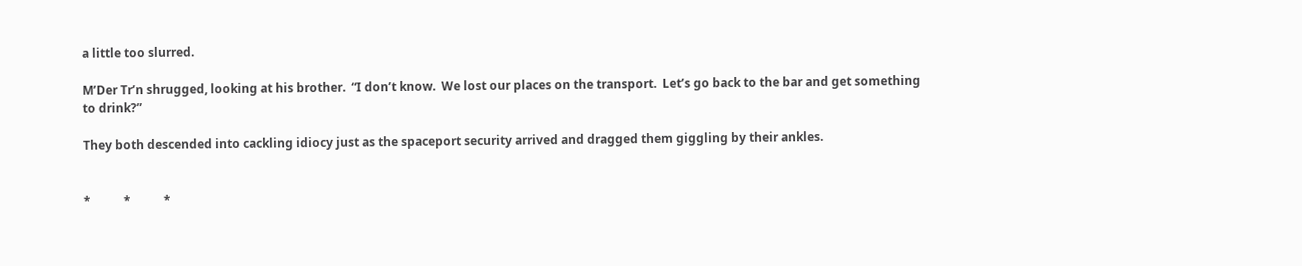a little too slurred.

M’Der Tr’n shrugged, looking at his brother.  “I don’t know.  We lost our places on the transport.  Let’s go back to the bar and get something to drink?”

They both descended into cackling idiocy just as the spaceport security arrived and dragged them giggling by their ankles.


*           *           *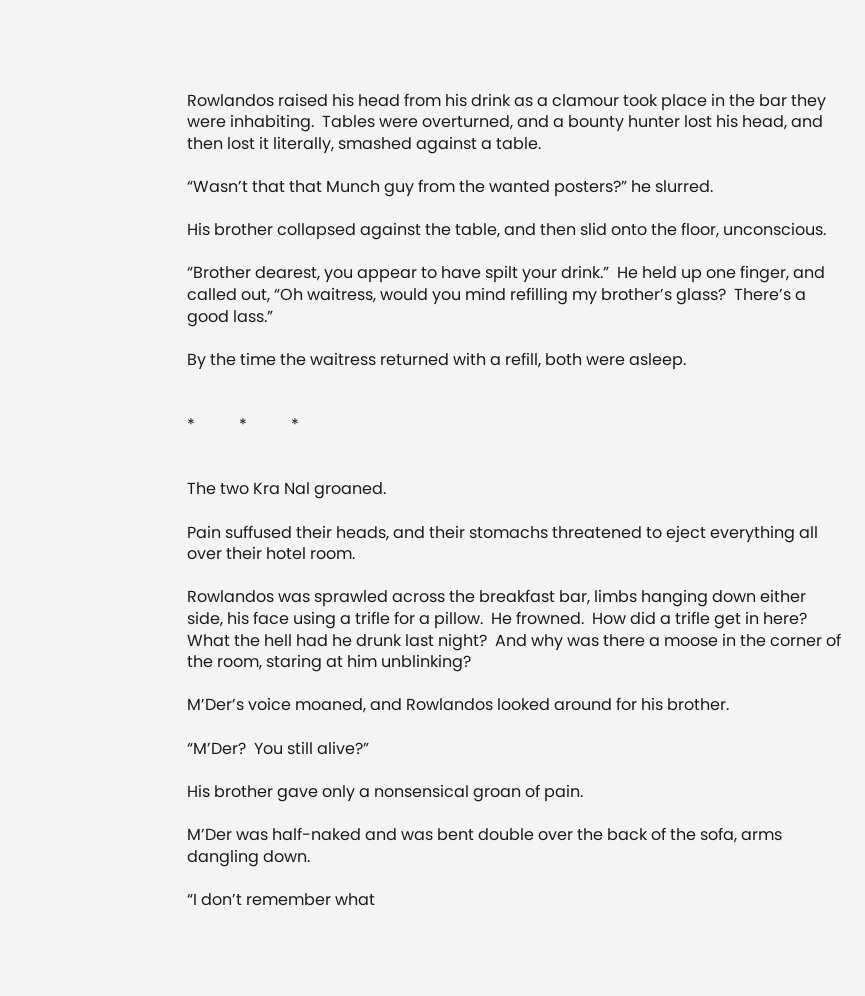Rowlandos raised his head from his drink as a clamour took place in the bar they were inhabiting.  Tables were overturned, and a bounty hunter lost his head, and then lost it literally, smashed against a table.

“Wasn’t that that Munch guy from the wanted posters?” he slurred.

His brother collapsed against the table, and then slid onto the floor, unconscious.

“Brother dearest, you appear to have spilt your drink.”  He held up one finger, and called out, “Oh waitress, would you mind refilling my brother’s glass?  There’s a good lass.”

By the time the waitress returned with a refill, both were asleep.


*           *           *


The two Kra Nal groaned.

Pain suffused their heads, and their stomachs threatened to eject everything all over their hotel room.

Rowlandos was sprawled across the breakfast bar, limbs hanging down either side, his face using a trifle for a pillow.  He frowned.  How did a trifle get in here?  What the hell had he drunk last night?  And why was there a moose in the corner of the room, staring at him unblinking?

M’Der’s voice moaned, and Rowlandos looked around for his brother.

“M’Der?  You still alive?”

His brother gave only a nonsensical groan of pain.

M’Der was half-naked and was bent double over the back of the sofa, arms dangling down.

“I don’t remember what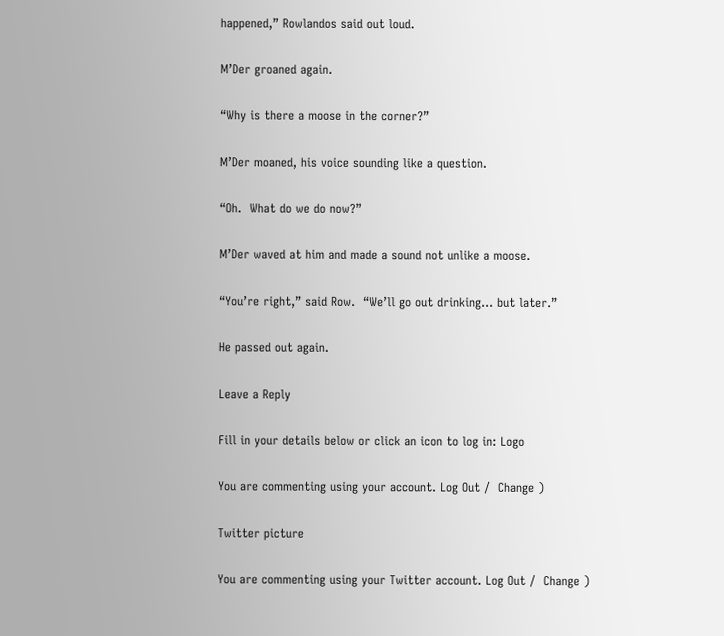happened,” Rowlandos said out loud.

M’Der groaned again.

“Why is there a moose in the corner?”

M’Der moaned, his voice sounding like a question.

“Oh.  What do we do now?”

M’Der waved at him and made a sound not unlike a moose.

“You’re right,” said Row.  “We’ll go out drinking… but later.”

He passed out again.

Leave a Reply

Fill in your details below or click an icon to log in: Logo

You are commenting using your account. Log Out /  Change )

Twitter picture

You are commenting using your Twitter account. Log Out /  Change )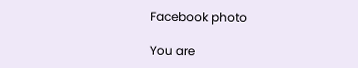Facebook photo

You are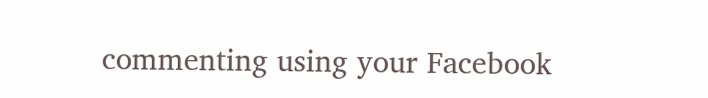commenting using your Facebook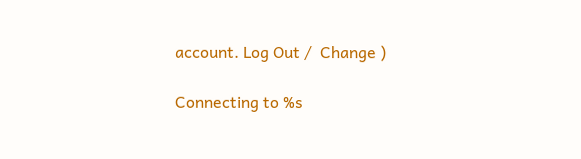account. Log Out /  Change )

Connecting to %s